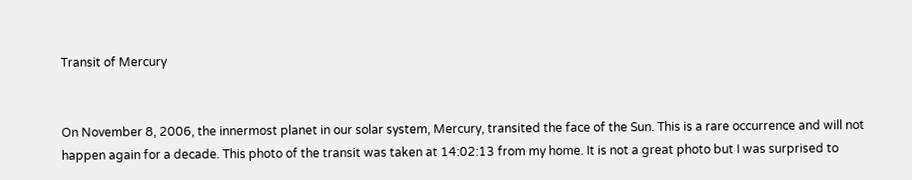Transit of Mercury


On November 8, 2006, the innermost planet in our solar system, Mercury, transited the face of the Sun. This is a rare occurrence and will not happen again for a decade. This photo of the transit was taken at 14:02:13 from my home. It is not a great photo but I was surprised to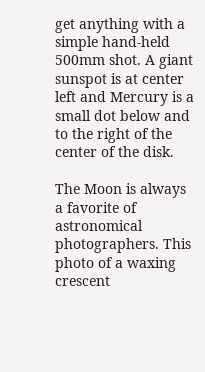get anything with a simple hand-held 500mm shot. A giant sunspot is at center left and Mercury is a small dot below and to the right of the center of the disk.

The Moon is always a favorite of astronomical photographers. This photo of a waxing crescent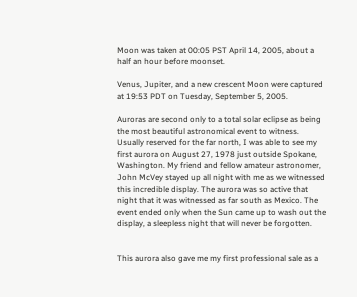Moon was taken at 00:05 PST April 14, 2005, about a half an hour before moonset.

Venus, Jupiter, and a new crescent Moon were captured at 19:53 PDT on Tuesday, September 5, 2005.

Auroras are second only to a total solar eclipse as being the most beautiful astronomical event to witness. Usually reserved for the far north, I was able to see my first aurora on August 27, 1978 just outside Spokane, Washington. My friend and fellow amateur astronomer, John McVey stayed up all night with me as we witnessed this incredible display. The aurora was so active that night that it was witnessed as far south as Mexico. The event ended only when the Sun came up to wash out the display, a sleepless night that will never be forgotten.


This aurora also gave me my first professional sale as a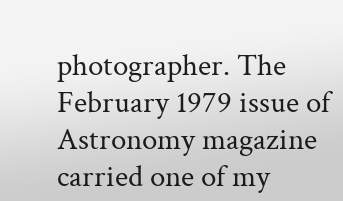photographer. The February 1979 issue of Astronomy magazine carried one of my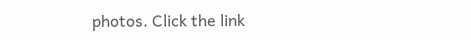photos. Click the link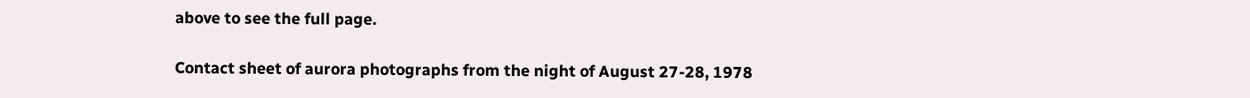above to see the full page.

Contact sheet of aurora photographs from the night of August 27-28, 1978